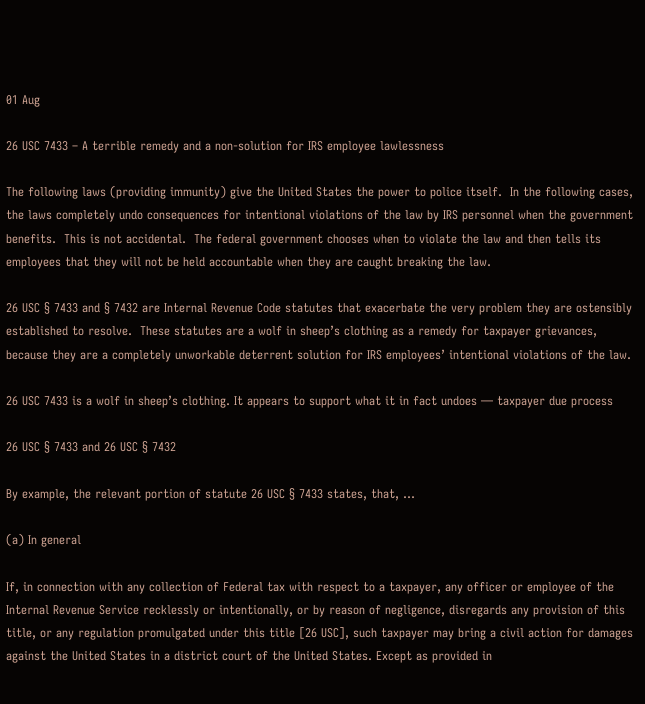01 Aug

26 USC 7433 – A terrible remedy and a non-solution for IRS employee lawlessness

The following laws (providing immunity) give the United States the power to police itself.  In the following cases, the laws completely undo consequences for intentional violations of the law by IRS personnel when the government benefits.  This is not accidental.  The federal government chooses when to violate the law and then tells its employees that they will not be held accountable when they are caught breaking the law.

26 USC § 7433 and § 7432 are Internal Revenue Code statutes that exacerbate the very problem they are ostensibly established to resolve.  These statutes are a wolf in sheep’s clothing as a remedy for taxpayer grievances, because they are a completely unworkable deterrent solution for IRS employees’ intentional violations of the law.

26 USC 7433 is a wolf in sheep’s clothing. It appears to support what it in fact undoes — taxpayer due process

26 USC § 7433 and 26 USC § 7432

By example, the relevant portion of statute 26 USC § 7433 states, that, …

(a) In general

If, in connection with any collection of Federal tax with respect to a taxpayer, any officer or employee of the Internal Revenue Service recklessly or intentionally, or by reason of negligence, disregards any provision of this title, or any regulation promulgated under this title [26 USC], such taxpayer may bring a civil action for damages against the United States in a district court of the United States. Except as provided in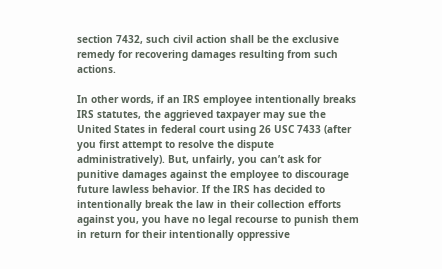section 7432, such civil action shall be the exclusive remedy for recovering damages resulting from such actions.

In other words, if an IRS employee intentionally breaks IRS statutes, the aggrieved taxpayer may sue the United States in federal court using 26 USC 7433 (after you first attempt to resolve the dispute administratively). But, unfairly, you can’t ask for punitive damages against the employee to discourage future lawless behavior. If the IRS has decided to intentionally break the law in their collection efforts against you, you have no legal recourse to punish them in return for their intentionally oppressive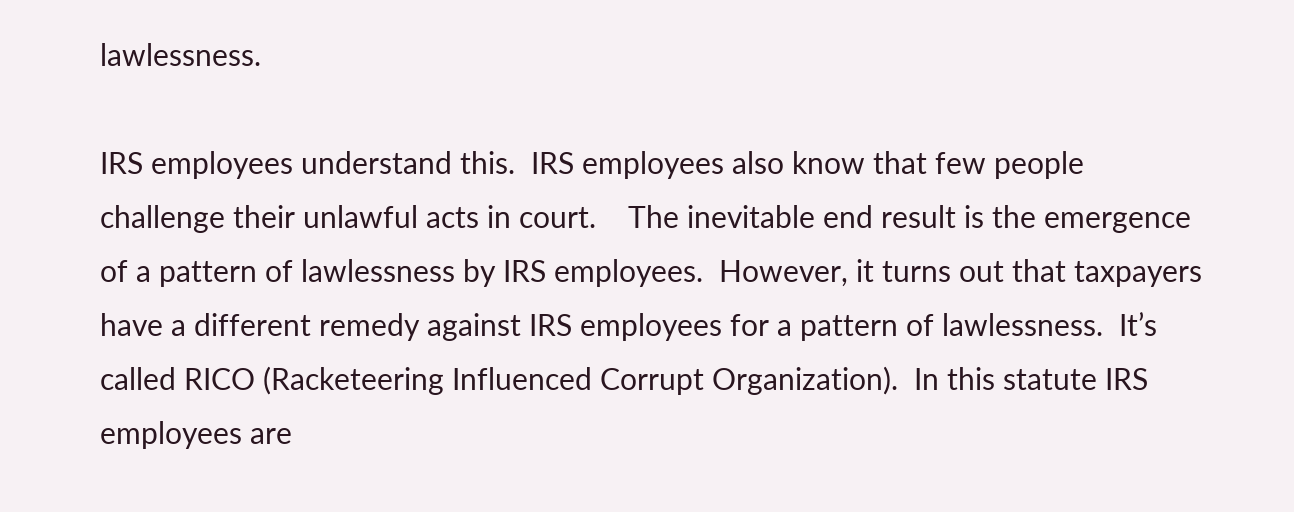lawlessness.

IRS employees understand this.  IRS employees also know that few people challenge their unlawful acts in court.    The inevitable end result is the emergence of a pattern of lawlessness by IRS employees.  However, it turns out that taxpayers have a different remedy against IRS employees for a pattern of lawlessness.  It’s called RICO (Racketeering Influenced Corrupt Organization).  In this statute IRS employees are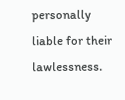personally liable for their lawlessness.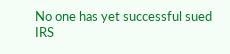No one has yet successful sued IRS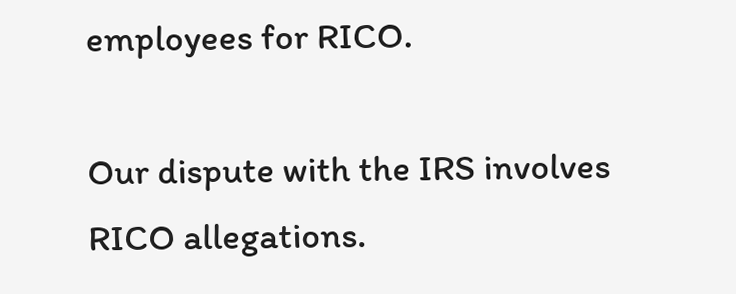employees for RICO.

Our dispute with the IRS involves RICO allegations.